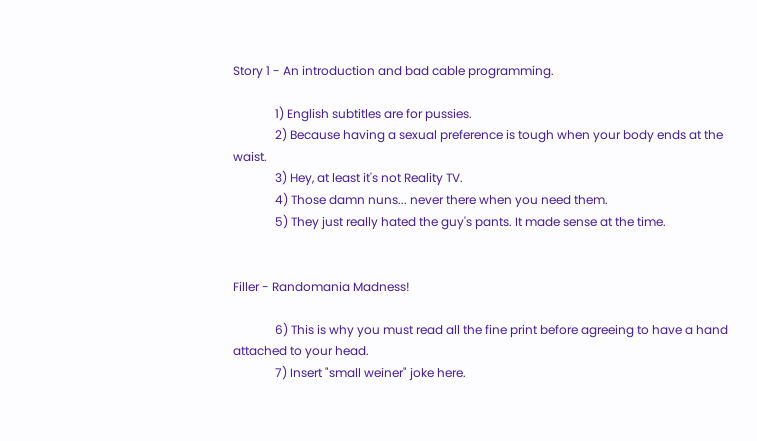Story 1 - An introduction and bad cable programming.

              1) English subtitles are for pussies.
              2) Because having a sexual preference is tough when your body ends at the waist.
              3) Hey, at least it's not Reality TV.
              4) Those damn nuns... never there when you need them.
              5) They just really hated the guy's pants. It made sense at the time.


Filler - Randomania Madness!

              6) This is why you must read all the fine print before agreeing to have a hand                   attached to your head.
              7) Insert "small weiner" joke here.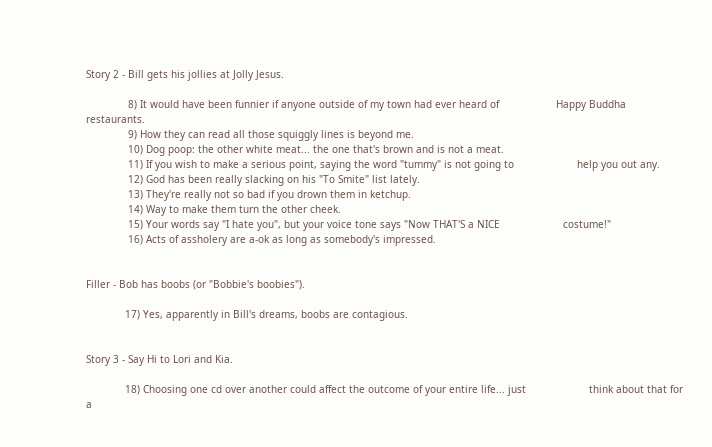Story 2 - Bill gets his jollies at Jolly Jesus.

              8) It would have been funnier if anyone outside of my town had ever heard of                   Happy Buddha restaurants.
              9) How they can read all those squiggly lines is beyond me.
              10) Dog poop: the other white meat... the one that's brown and is not a meat.
              11) If you wish to make a serious point, saying the word "tummy" is not going to                     help you out any.
              12) God has been really slacking on his "To Smite" list lately.
              13) They're really not so bad if you drown them in ketchup.
              14) Way to make them turn the other cheek.
              15) Your words say "I hate you", but your voice tone says "Now THAT'S a NICE                     costume!"
              16) Acts of assholery are a-ok as long as somebody's impressed.


Filler - Bob has boobs (or "Bobbie's boobies").

             17) Yes, apparently in Bill's dreams, boobs are contagious.


Story 3 - Say Hi to Lori and Kia.

             18) Choosing one cd over another could affect the outcome of your entire life... just                     think about that for a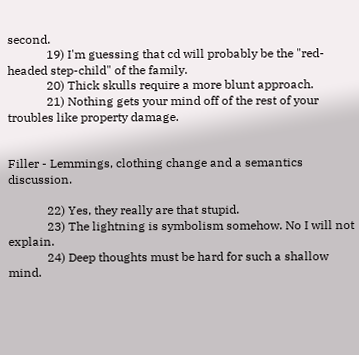second.
             19) I'm guessing that cd will probably be the "red-headed step-child" of the family.
             20) Thick skulls require a more blunt approach.
             21) Nothing gets your mind off of the rest of your troubles like property damage.


Filler - Lemmings, clothing change and a semantics discussion.

             22) Yes, they really are that stupid.
             23) The lightning is symbolism somehow. No I will not explain.
             24) Deep thoughts must be hard for such a shallow mind.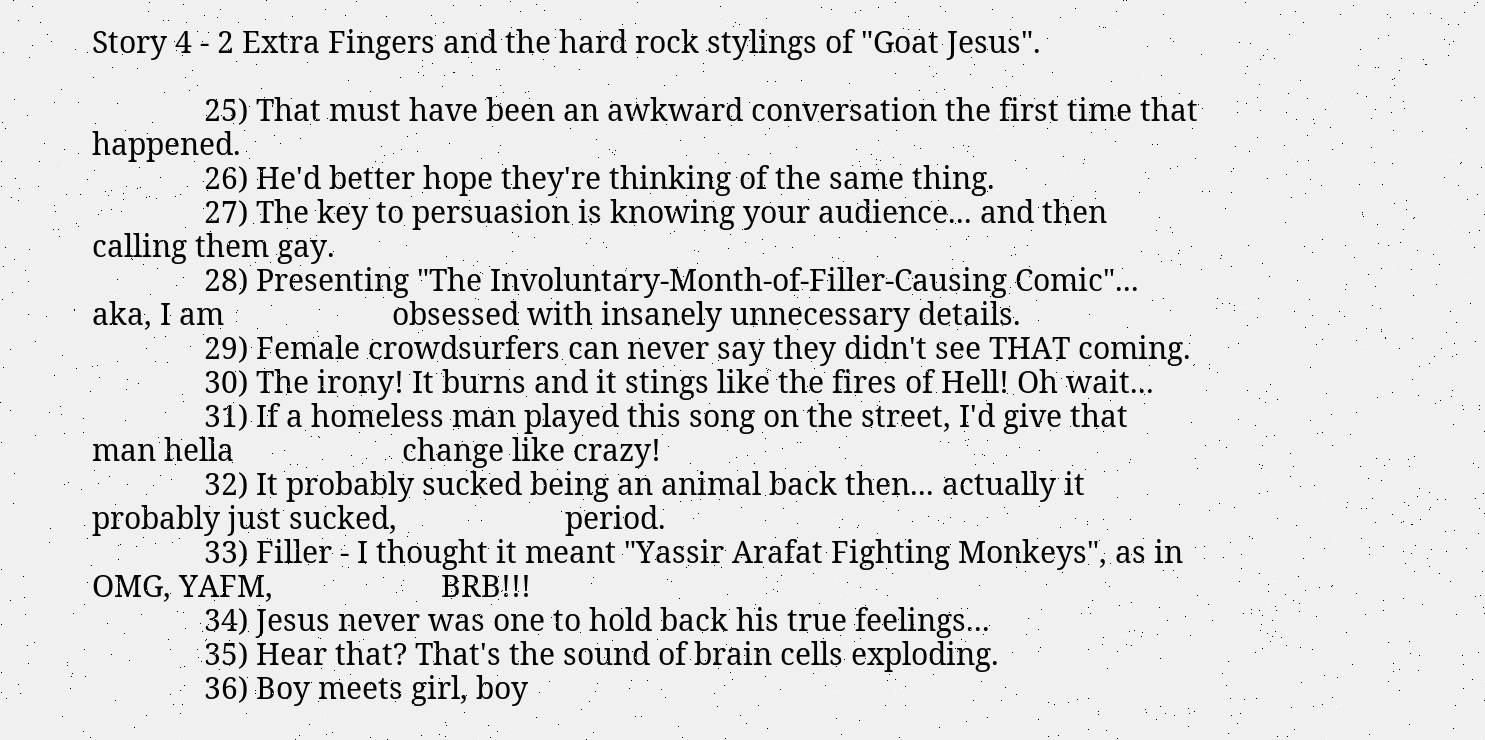Story 4 - 2 Extra Fingers and the hard rock stylings of "Goat Jesus".

              25) That must have been an awkward conversation the first time that happened.
              26) He'd better hope they're thinking of the same thing.
              27) The key to persuasion is knowing your audience... and then calling them gay.
              28) Presenting "The Involuntary-Month-of-Filler-Causing Comic"... aka, I am                     obsessed with insanely unnecessary details.
              29) Female crowdsurfers can never say they didn't see THAT coming.
              30) The irony! It burns and it stings like the fires of Hell! Oh wait...
              31) If a homeless man played this song on the street, I'd give that man hella                     change like crazy!
              32) It probably sucked being an animal back then... actually it probably just sucked,                     period.
              33) Filler - I thought it meant "Yassir Arafat Fighting Monkeys", as in OMG, YAFM,                     BRB!!!
              34) Jesus never was one to hold back his true feelings...
              35) Hear that? That's the sound of brain cells exploding.
              36) Boy meets girl, boy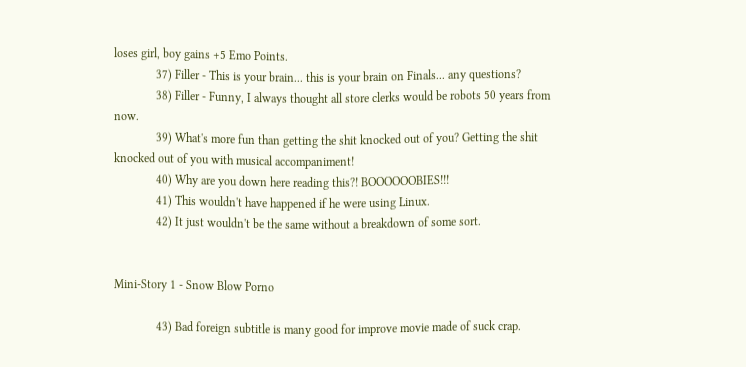loses girl, boy gains +5 Emo Points.
              37) Filler - This is your brain... this is your brain on Finals... any questions?
              38) Filler - Funny, I always thought all store clerks would be robots 50 years from                     now.
              39) What's more fun than getting the shit knocked out of you? Getting the shit                      knocked out of you with musical accompaniment!
              40) Why are you down here reading this?! BOOOOOOBIES!!!
              41) This wouldn't have happened if he were using Linux.
              42) It just wouldn't be the same without a breakdown of some sort.


Mini-Story 1 - Snow Blow Porno

              43) Bad foreign subtitle is many good for improve movie made of suck crap.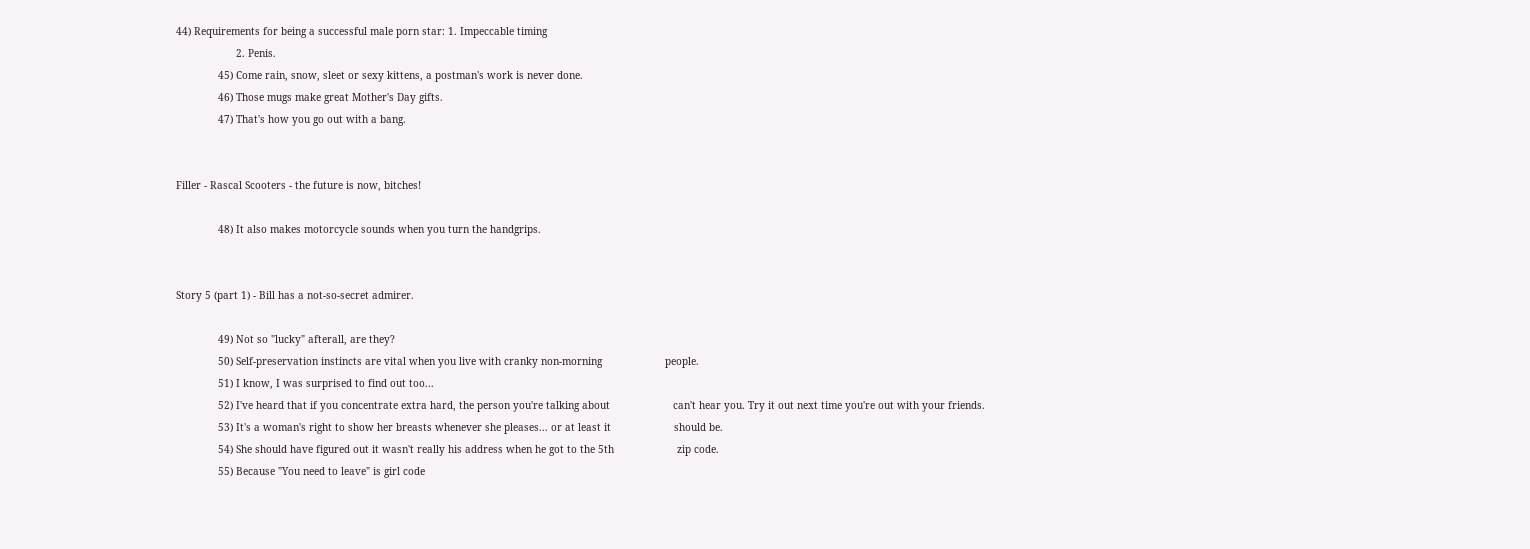44) Requirements for being a successful male porn star: 1. Impeccable timing
                    2. Penis.
              45) Come rain, snow, sleet or sexy kittens, a postman's work is never done.
              46) Those mugs make great Mother's Day gifts.
              47) That's how you go out with a bang.


Filler - Rascal Scooters - the future is now, bitches!

              48) It also makes motorcycle sounds when you turn the handgrips.


Story 5 (part 1) - Bill has a not-so-secret admirer.

              49) Not so "lucky" afterall, are they?
              50) Self-preservation instincts are vital when you live with cranky non-morning                     people.
              51) I know, I was surprised to find out too...
              52) I've heard that if you concentrate extra hard, the person you're talking about                     can't hear you. Try it out next time you're out with your friends.
              53) It's a woman's right to show her breasts whenever she pleases... or at least it                     should be.
              54) She should have figured out it wasn't really his address when he got to the 5th                     zip code.
              55) Because "You need to leave" is girl code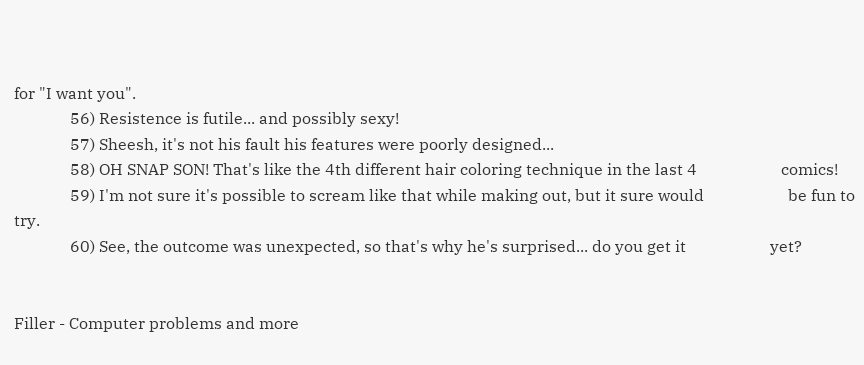for "I want you".
              56) Resistence is futile... and possibly sexy!
              57) Sheesh, it's not his fault his features were poorly designed...
              58) OH SNAP SON! That's like the 4th different hair coloring technique in the last 4                     comics!
              59) I'm not sure it's possible to scream like that while making out, but it sure would                     be fun to try.
              60) See, the outcome was unexpected, so that's why he's surprised... do you get it                     yet?


Filler - Computer problems and more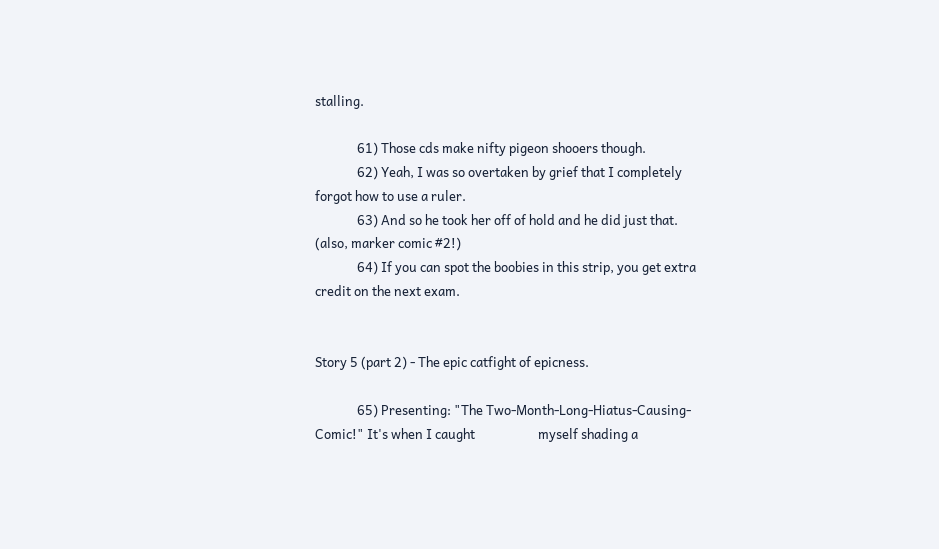stalling.

              61) Those cds make nifty pigeon shooers though.
              62) Yeah, I was so overtaken by grief that I completely forgot how to use a ruler.
              63) And so he took her off of hold and he did just that. (also, marker comic #2!)
              64) If you can spot the boobies in this strip, you get extra credit on the next exam.


Story 5 (part 2) - The epic catfight of epicness.

              65) Presenting: "The Two-Month-Long-Hiatus-Causing-Comic!" It's when I caught                     myself shading a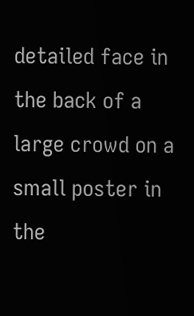detailed face in the back of a large crowd on a small poster in                     the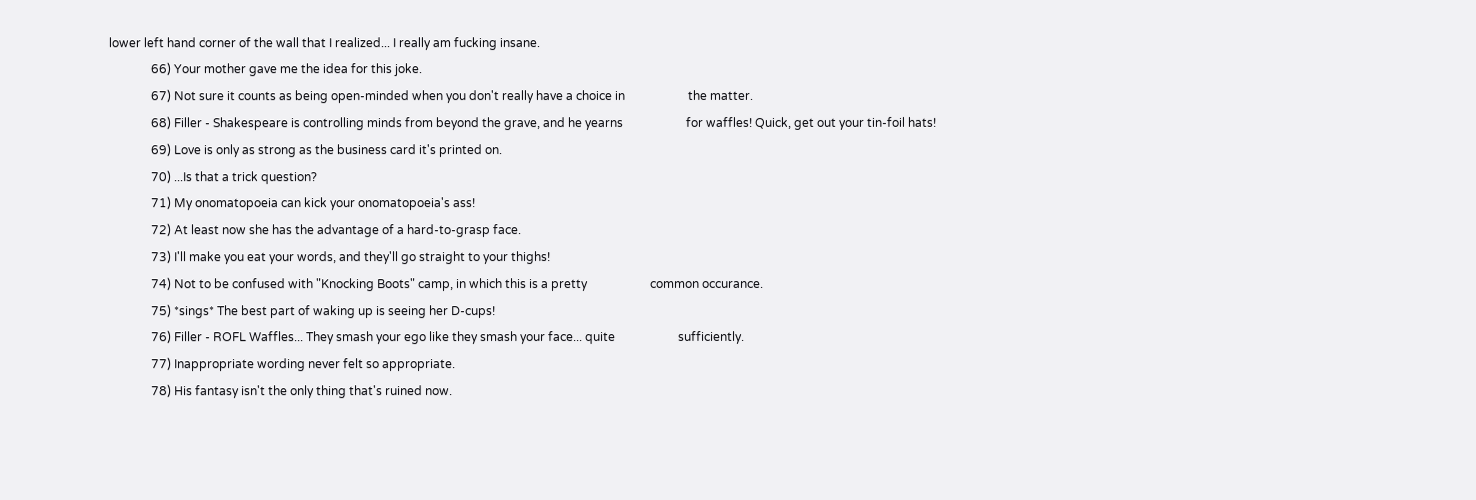lower left hand corner of the wall that I realized... I really am fucking insane.
              66) Your mother gave me the idea for this joke.
              67) Not sure it counts as being open-minded when you don't really have a choice in                     the matter.
              68) Filler - Shakespeare is controlling minds from beyond the grave, and he yearns                     for waffles! Quick, get out your tin-foil hats!
              69) Love is only as strong as the business card it's printed on.
              70) ...Is that a trick question?
              71) My onomatopoeia can kick your onomatopoeia's ass!
              72) At least now she has the advantage of a hard-to-grasp face.
              73) I'll make you eat your words, and they'll go straight to your thighs!
              74) Not to be confused with "Knocking Boots" camp, in which this is a pretty                     common occurance.
              75) *sings* The best part of waking up is seeing her D-cups!
              76) Filler - ROFL Waffles... They smash your ego like they smash your face... quite                     sufficiently.
              77) Inappropriate wording never felt so appropriate.
              78) His fantasy isn't the only thing that's ruined now.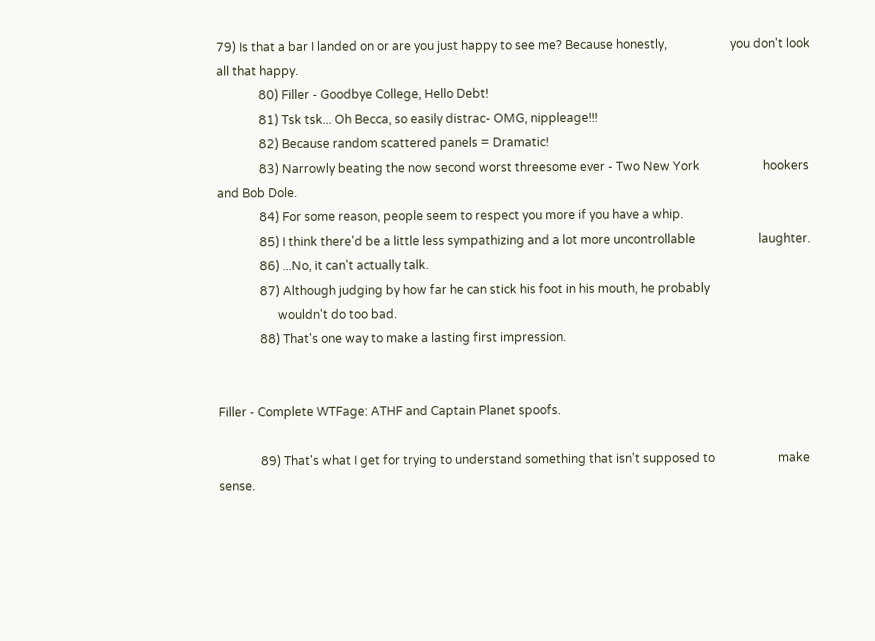79) Is that a bar I landed on or are you just happy to see me? Because honestly,                     you don't look all that happy.
              80) Filler - Goodbye College, Hello Debt!
              81) Tsk tsk... Oh Becca, so easily distrac- OMG, nippleage!!!
              82) Because random scattered panels = Dramatic!
              83) Narrowly beating the now second worst threesome ever - Two New York                     hookers and Bob Dole.
              84) For some reason, people seem to respect you more if you have a whip.
              85) I think there'd be a little less sympathizing and a lot more uncontrollable                     laughter.
              86) ...No, it can't actually talk.
              87) Although judging by how far he can stick his foot in his mouth, he probably
                    wouldn't do too bad.
              88) That's one way to make a lasting first impression.


Filler - Complete WTFage: ATHF and Captain Planet spoofs.

              89) That's what I get for trying to understand something that isn't supposed to                     make sense.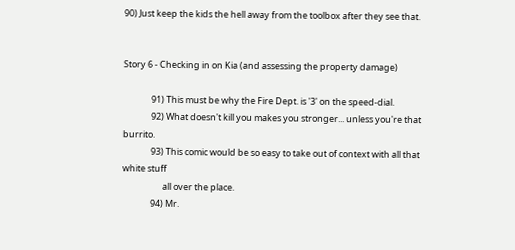90) Just keep the kids the hell away from the toolbox after they see that.


Story 6 - Checking in on Kia (and assessing the property damage)

              91) This must be why the Fire Dept. is '3' on the speed-dial.
              92) What doesn't kill you makes you stronger... unless you're that burrito.
              93) This comic would be so easy to take out of context with all that white stuff
                    all over the place.
              94) Mr.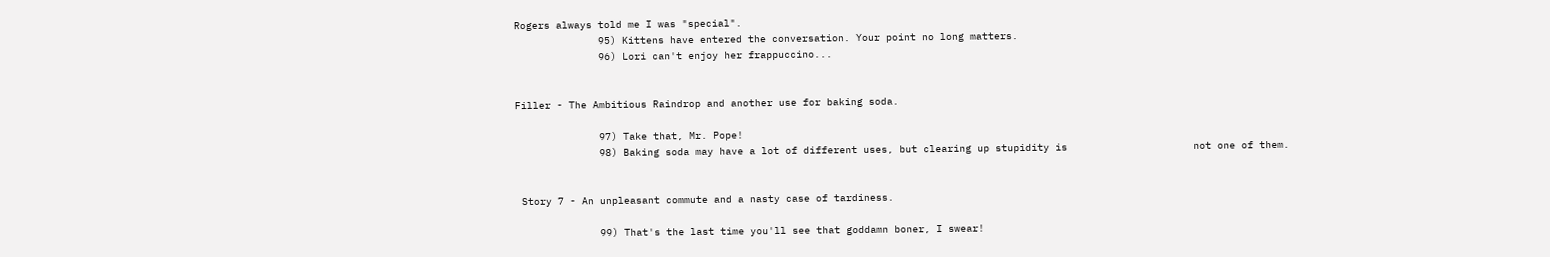Rogers always told me I was "special".
              95) Kittens have entered the conversation. Your point no long matters.
              96) Lori can't enjoy her frappuccino...


Filler - The Ambitious Raindrop and another use for baking soda.

              97) Take that, Mr. Pope!
              98) Baking soda may have a lot of different uses, but clearing up stupidity is                     not one of them.


 Story 7 - An unpleasant commute and a nasty case of tardiness.

              99) That's the last time you'll see that goddamn boner, I swear!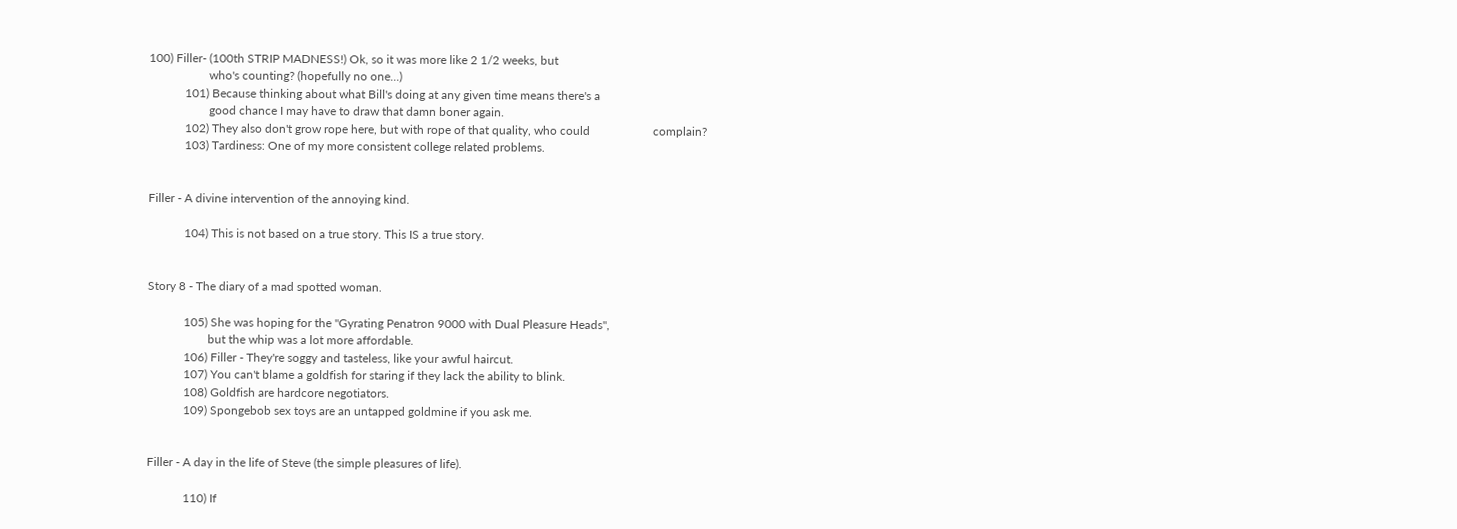100) Filler- (100th STRIP MADNESS!) Ok, so it was more like 2 1/2 weeks, but
                    who's counting? (hopefully no one...)
            101) Because thinking about what Bill's doing at any given time means there's a
                    good chance I may have to draw that damn boner again.
            102) They also don't grow rope here, but with rope of that quality, who could                     complain?
            103) Tardiness: One of my more consistent college related problems.


Filler - A divine intervention of the annoying kind.

            104) This is not based on a true story. This IS a true story.


Story 8 - The diary of a mad spotted woman.

            105) She was hoping for the "Gyrating Penatron 9000 with Dual Pleasure Heads",
                    but the whip was a lot more affordable.
            106) Filler - They're soggy and tasteless, like your awful haircut.
            107) You can't blame a goldfish for staring if they lack the ability to blink.
            108) Goldfish are hardcore negotiators.
            109) Spongebob sex toys are an untapped goldmine if you ask me.


Filler - A day in the life of Steve (the simple pleasures of life).

            110) If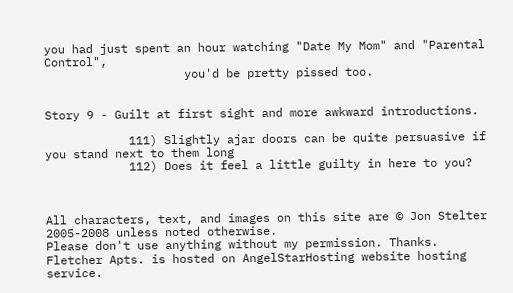you had just spent an hour watching "Date My Mom" and "Parental Control",
                    you'd be pretty pissed too.


Story 9 - Guilt at first sight and more awkward introductions.

            111) Slightly ajar doors can be quite persuasive if you stand next to them long
            112) Does it feel a little guilty in here to you?



All characters, text, and images on this site are © Jon Stelter 2005-2008 unless noted otherwise.
Please don't use anything without my permission. Thanks.
Fletcher Apts. is hosted on AngelStarHosting website hosting service.